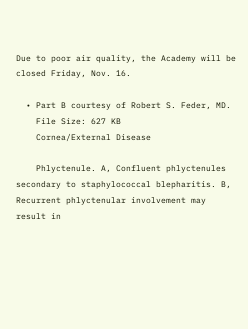Due to poor air quality, the Academy will be closed Friday, Nov. 16.

  • Part B courtesy of Robert S. Feder, MD.
    File Size: 627 KB
    Cornea/External Disease

    Phlyctenule. A, Confluent phlyctenules secondary to staphylococcal blepharitis. B, Recurrent phlyctenular involvement may result in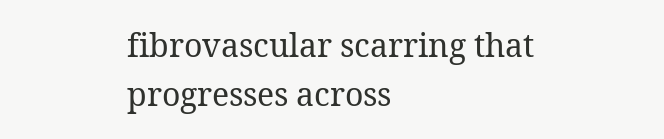fibrovascular scarring that progresses across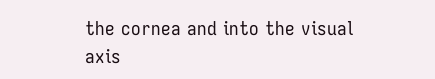the cornea and into the visual axis